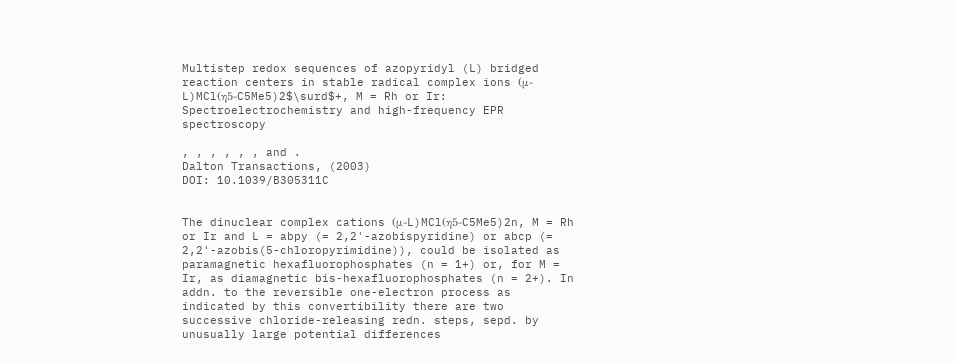Multistep redox sequences of azopyridyl (L) bridged reaction centers in stable radical complex ions (μ-L)MCl(η5-C5Me5)2$\surd$+, M = Rh or Ir: Spectroelectrochemistry and high-frequency EPR spectroscopy

, , , , , , and .
Dalton Transactions, (2003)
DOI: 10.1039/B305311C


The dinuclear complex cations (μ-L)MCl(η5-C5Me5)2n, M = Rh or Ir and L = abpy (= 2,2'-azobispyridine) or abcp (= 2,2'-azobis(5-chloropyrimidine)), could be isolated as paramagnetic hexafluorophosphates (n = 1+) or, for M = Ir, as diamagnetic bis-hexafluorophosphates (n = 2+). In addn. to the reversible one-electron process as indicated by this convertibility there are two successive chloride-releasing redn. steps, sepd. by unusually large potential differences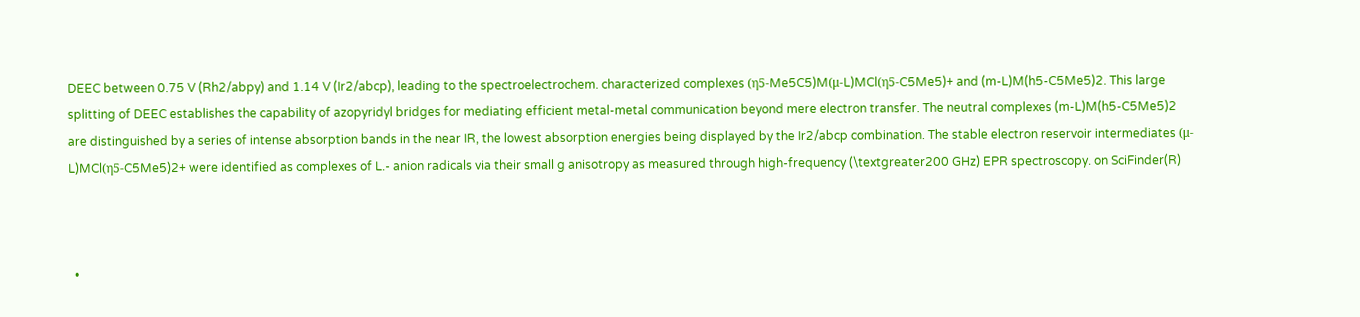DEEC between 0.75 V (Rh2/abpy) and 1.14 V (Ir2/abcp), leading to the spectroelectrochem. characterized complexes (η5-Me5C5)M(μ-L)MCl(η5-C5Me5)+ and (m-L)M(h5-C5Me5)2. This large splitting of DEEC establishes the capability of azopyridyl bridges for mediating efficient metal-metal communication beyond mere electron transfer. The neutral complexes (m-L)M(h5-C5Me5)2 are distinguished by a series of intense absorption bands in the near IR, the lowest absorption energies being displayed by the Ir2/abcp combination. The stable electron reservoir intermediates (μ-L)MCl(η5-C5Me5)2+ were identified as complexes of L.- anion radicals via their small g anisotropy as measured through high-frequency (\textgreater200 GHz) EPR spectroscopy. on SciFinder(R)



  •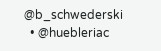@b_schwederski
  • @huebleriac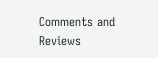Comments and Reviews